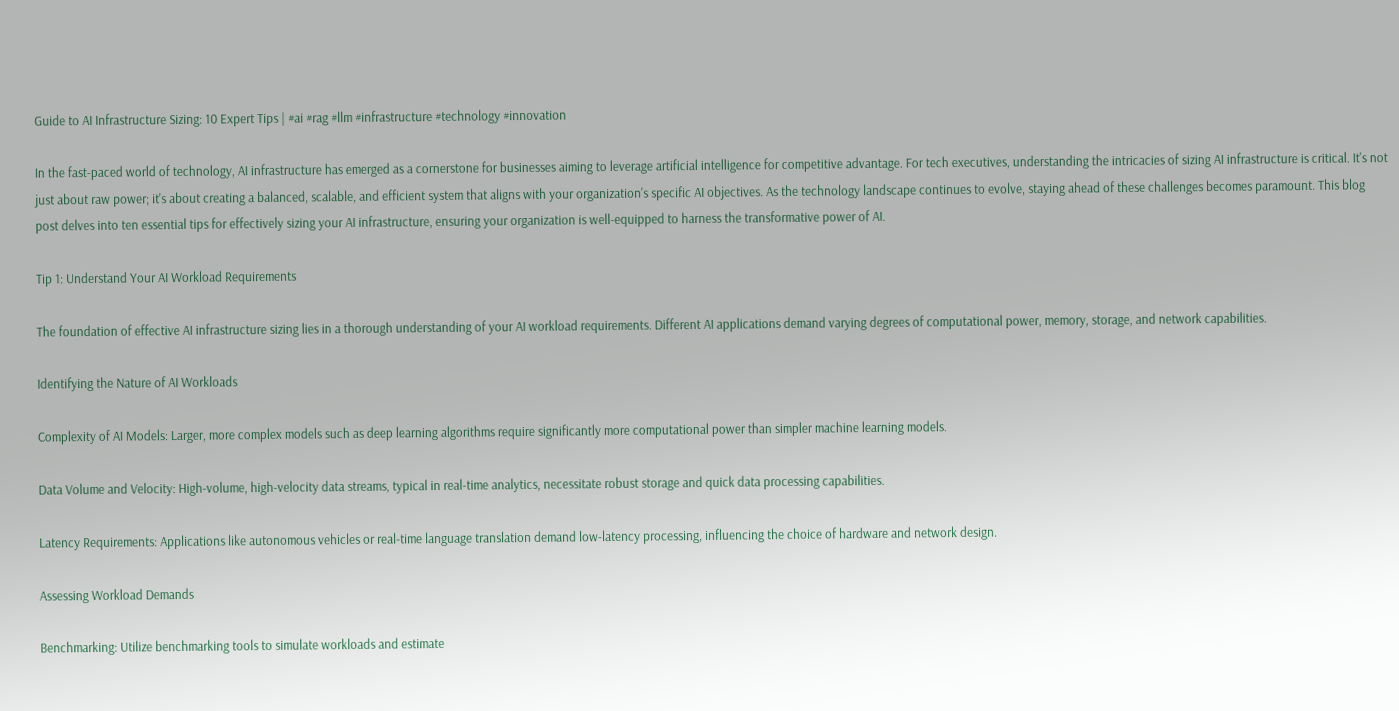Guide to AI Infrastructure Sizing: 10 Expert Tips | #ai #rag #llm #infrastructure #technology #innovation

In the fast-paced world of technology, AI infrastructure has emerged as a cornerstone for businesses aiming to leverage artificial intelligence for competitive advantage. For tech executives, understanding the intricacies of sizing AI infrastructure is critical. It's not just about raw power; it's about creating a balanced, scalable, and efficient system that aligns with your organization's specific AI objectives. As the technology landscape continues to evolve, staying ahead of these challenges becomes paramount. This blog post delves into ten essential tips for effectively sizing your AI infrastructure, ensuring your organization is well-equipped to harness the transformative power of AI.

Tip 1: Understand Your AI Workload Requirements

The foundation of effective AI infrastructure sizing lies in a thorough understanding of your AI workload requirements. Different AI applications demand varying degrees of computational power, memory, storage, and network capabilities.

Identifying the Nature of AI Workloads

Complexity of AI Models: Larger, more complex models such as deep learning algorithms require significantly more computational power than simpler machine learning models.

Data Volume and Velocity: High-volume, high-velocity data streams, typical in real-time analytics, necessitate robust storage and quick data processing capabilities.

Latency Requirements: Applications like autonomous vehicles or real-time language translation demand low-latency processing, influencing the choice of hardware and network design.

Assessing Workload Demands

Benchmarking: Utilize benchmarking tools to simulate workloads and estimate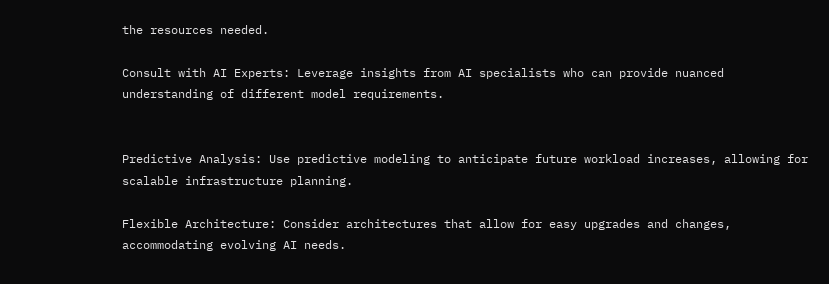the resources needed.

Consult with AI Experts: Leverage insights from AI specialists who can provide nuanced understanding of different model requirements.


Predictive Analysis: Use predictive modeling to anticipate future workload increases, allowing for scalable infrastructure planning.

Flexible Architecture: Consider architectures that allow for easy upgrades and changes, accommodating evolving AI needs.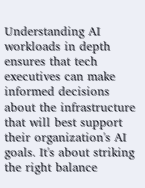Understanding AI workloads in depth ensures that tech executives can make informed decisions about the infrastructure that will best support their organization's AI goals. It's about striking the right balance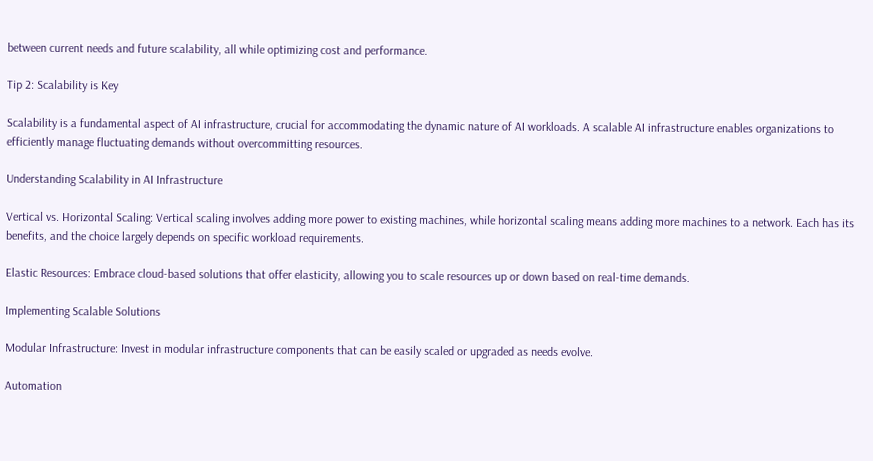between current needs and future scalability, all while optimizing cost and performance.

Tip 2: Scalability is Key

Scalability is a fundamental aspect of AI infrastructure, crucial for accommodating the dynamic nature of AI workloads. A scalable AI infrastructure enables organizations to efficiently manage fluctuating demands without overcommitting resources.

Understanding Scalability in AI Infrastructure

Vertical vs. Horizontal Scaling: Vertical scaling involves adding more power to existing machines, while horizontal scaling means adding more machines to a network. Each has its benefits, and the choice largely depends on specific workload requirements.

Elastic Resources: Embrace cloud-based solutions that offer elasticity, allowing you to scale resources up or down based on real-time demands.

Implementing Scalable Solutions

Modular Infrastructure: Invest in modular infrastructure components that can be easily scaled or upgraded as needs evolve.

Automation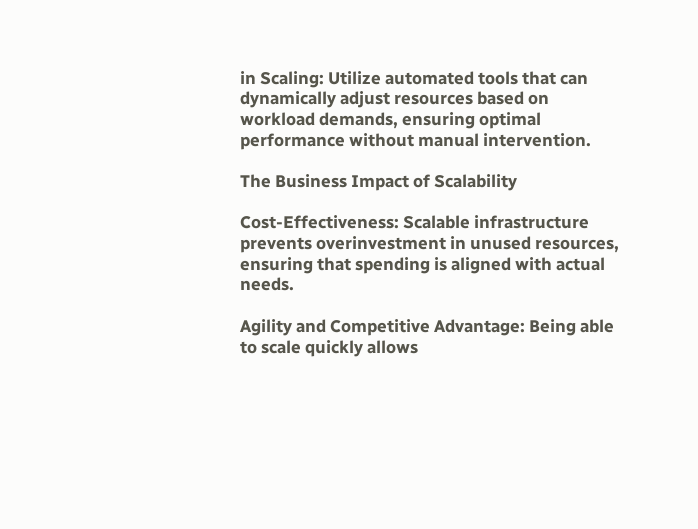in Scaling: Utilize automated tools that can dynamically adjust resources based on workload demands, ensuring optimal performance without manual intervention.

The Business Impact of Scalability

Cost-Effectiveness: Scalable infrastructure prevents overinvestment in unused resources, ensuring that spending is aligned with actual needs.

Agility and Competitive Advantage: Being able to scale quickly allows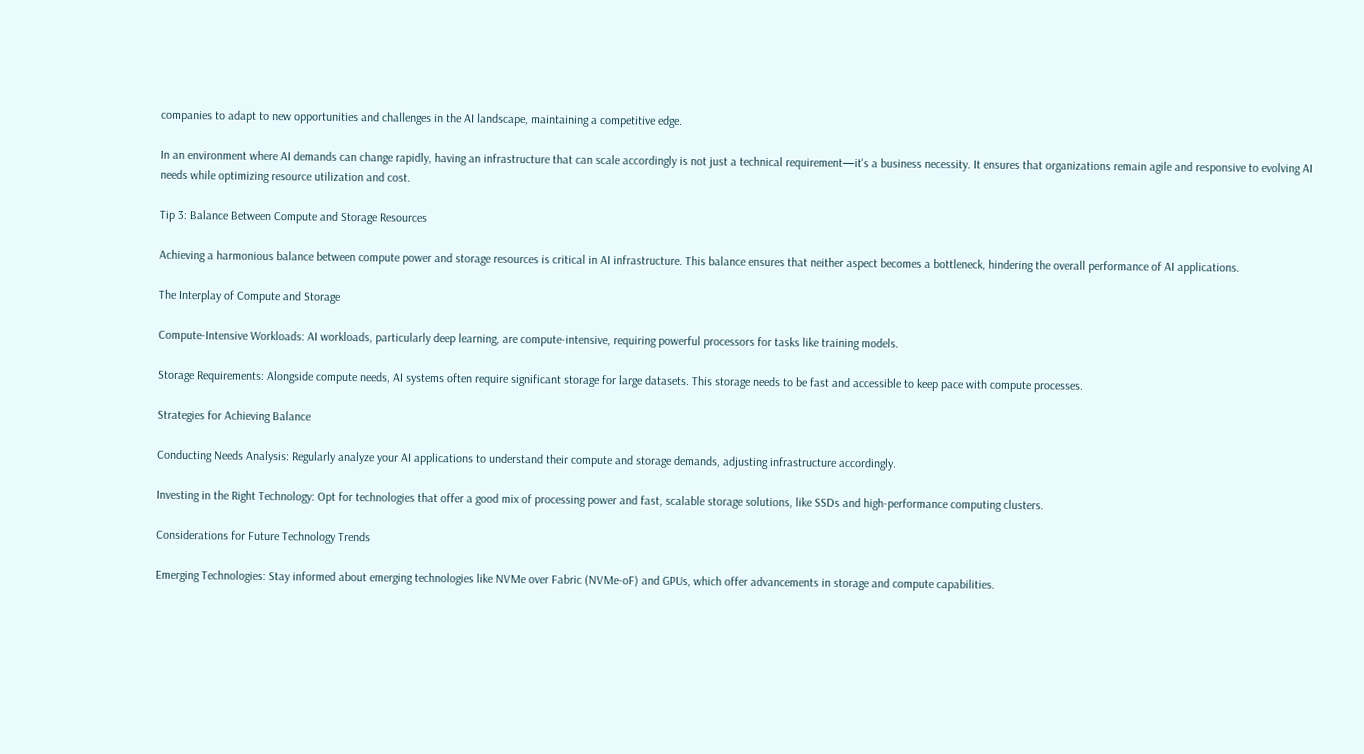companies to adapt to new opportunities and challenges in the AI landscape, maintaining a competitive edge.

In an environment where AI demands can change rapidly, having an infrastructure that can scale accordingly is not just a technical requirement—it's a business necessity. It ensures that organizations remain agile and responsive to evolving AI needs while optimizing resource utilization and cost.

Tip 3: Balance Between Compute and Storage Resources

Achieving a harmonious balance between compute power and storage resources is critical in AI infrastructure. This balance ensures that neither aspect becomes a bottleneck, hindering the overall performance of AI applications.

The Interplay of Compute and Storage

Compute-Intensive Workloads: AI workloads, particularly deep learning, are compute-intensive, requiring powerful processors for tasks like training models.

Storage Requirements: Alongside compute needs, AI systems often require significant storage for large datasets. This storage needs to be fast and accessible to keep pace with compute processes.

Strategies for Achieving Balance

Conducting Needs Analysis: Regularly analyze your AI applications to understand their compute and storage demands, adjusting infrastructure accordingly.

Investing in the Right Technology: Opt for technologies that offer a good mix of processing power and fast, scalable storage solutions, like SSDs and high-performance computing clusters.

Considerations for Future Technology Trends

Emerging Technologies: Stay informed about emerging technologies like NVMe over Fabric (NVMe-oF) and GPUs, which offer advancements in storage and compute capabilities.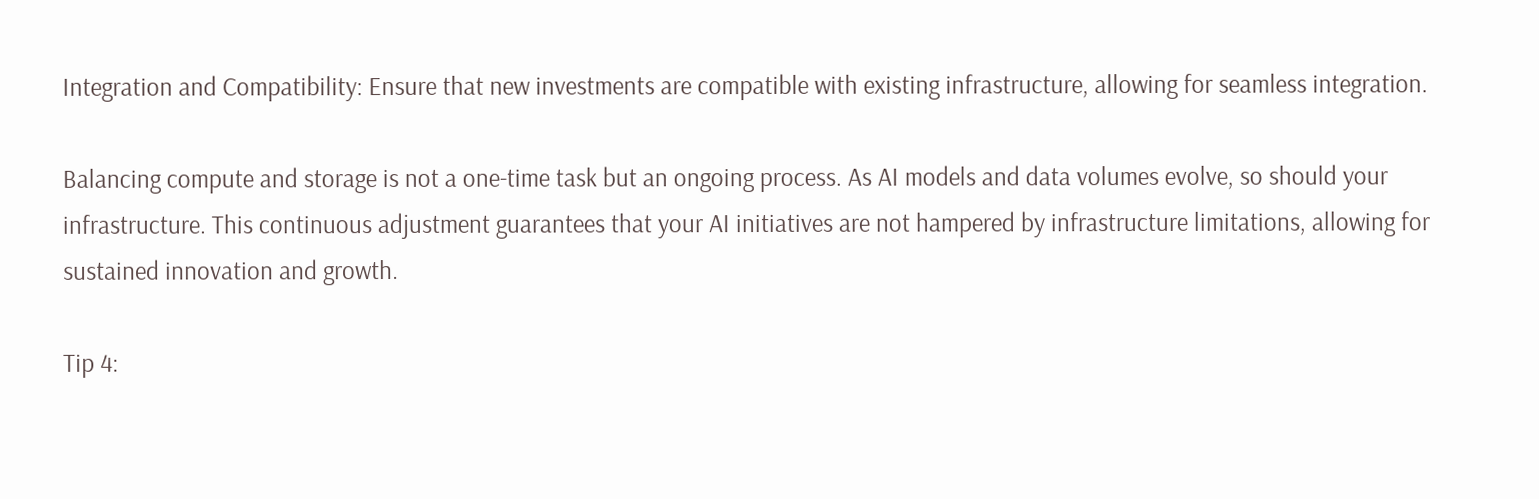Integration and Compatibility: Ensure that new investments are compatible with existing infrastructure, allowing for seamless integration.

Balancing compute and storage is not a one-time task but an ongoing process. As AI models and data volumes evolve, so should your infrastructure. This continuous adjustment guarantees that your AI initiatives are not hampered by infrastructure limitations, allowing for sustained innovation and growth.

Tip 4: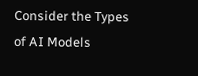Consider the Types of AI Models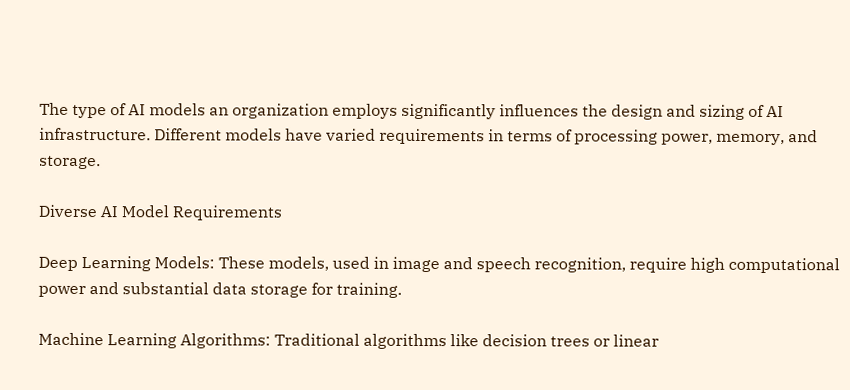The type of AI models an organization employs significantly influences the design and sizing of AI infrastructure. Different models have varied requirements in terms of processing power, memory, and storage.

Diverse AI Model Requirements

Deep Learning Models: These models, used in image and speech recognition, require high computational power and substantial data storage for training.

Machine Learning Algorithms: Traditional algorithms like decision trees or linear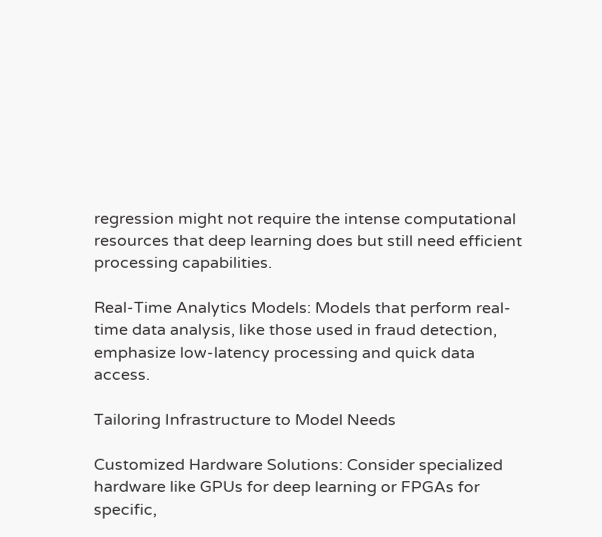regression might not require the intense computational resources that deep learning does but still need efficient processing capabilities.

Real-Time Analytics Models: Models that perform real-time data analysis, like those used in fraud detection, emphasize low-latency processing and quick data access.

Tailoring Infrastructure to Model Needs

Customized Hardware Solutions: Consider specialized hardware like GPUs for deep learning or FPGAs for specific,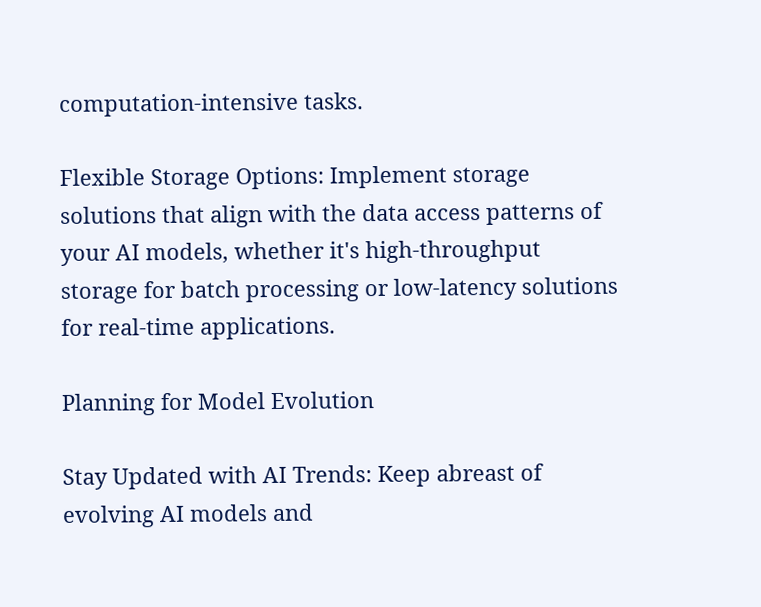computation-intensive tasks.

Flexible Storage Options: Implement storage solutions that align with the data access patterns of your AI models, whether it's high-throughput storage for batch processing or low-latency solutions for real-time applications.

Planning for Model Evolution

Stay Updated with AI Trends: Keep abreast of evolving AI models and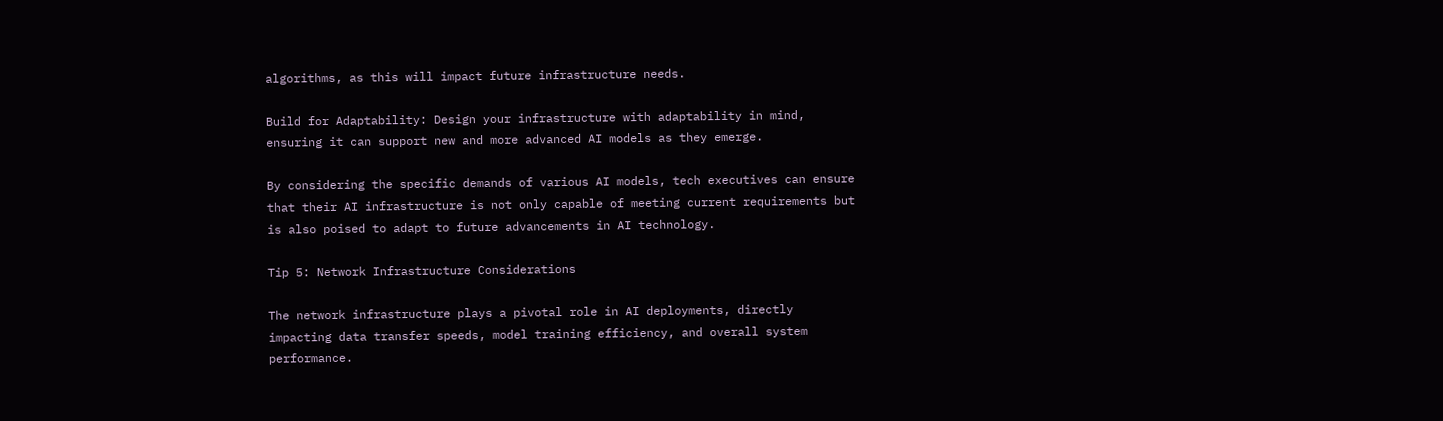algorithms, as this will impact future infrastructure needs.

Build for Adaptability: Design your infrastructure with adaptability in mind, ensuring it can support new and more advanced AI models as they emerge.

By considering the specific demands of various AI models, tech executives can ensure that their AI infrastructure is not only capable of meeting current requirements but is also poised to adapt to future advancements in AI technology.

Tip 5: Network Infrastructure Considerations

The network infrastructure plays a pivotal role in AI deployments, directly impacting data transfer speeds, model training efficiency, and overall system performance.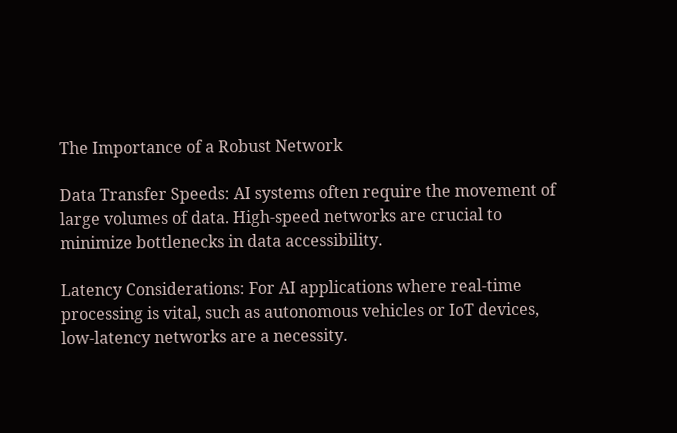The Importance of a Robust Network

Data Transfer Speeds: AI systems often require the movement of large volumes of data. High-speed networks are crucial to minimize bottlenecks in data accessibility.

Latency Considerations: For AI applications where real-time processing is vital, such as autonomous vehicles or IoT devices, low-latency networks are a necessity.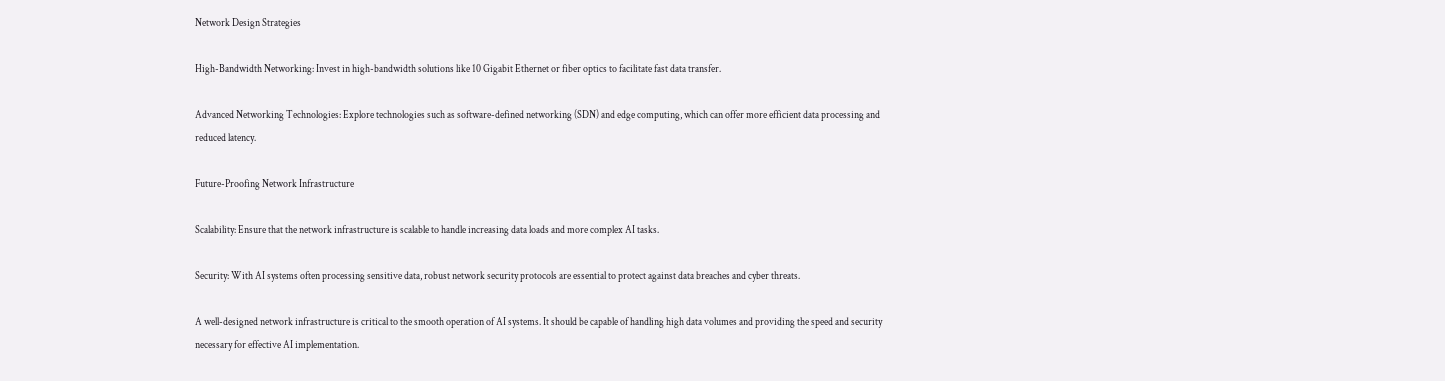Network Design Strategies

High-Bandwidth Networking: Invest in high-bandwidth solutions like 10 Gigabit Ethernet or fiber optics to facilitate fast data transfer.

Advanced Networking Technologies: Explore technologies such as software-defined networking (SDN) and edge computing, which can offer more efficient data processing and reduced latency.

Future-Proofing Network Infrastructure

Scalability: Ensure that the network infrastructure is scalable to handle increasing data loads and more complex AI tasks.

Security: With AI systems often processing sensitive data, robust network security protocols are essential to protect against data breaches and cyber threats.

A well-designed network infrastructure is critical to the smooth operation of AI systems. It should be capable of handling high data volumes and providing the speed and security necessary for effective AI implementation.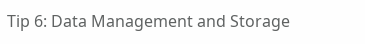Tip 6: Data Management and Storage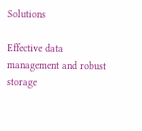Solutions

Effective data management and robust storage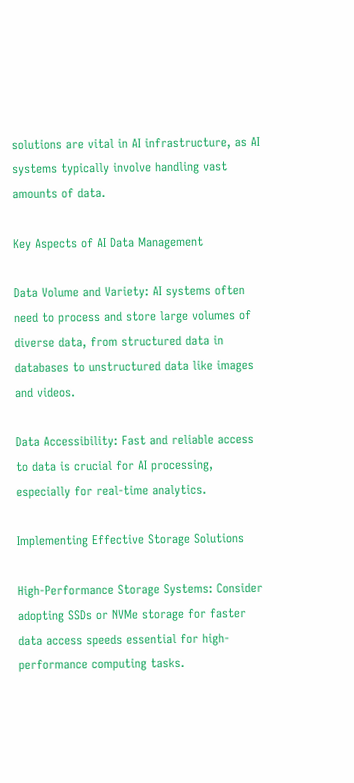solutions are vital in AI infrastructure, as AI systems typically involve handling vast amounts of data.

Key Aspects of AI Data Management

Data Volume and Variety: AI systems often need to process and store large volumes of diverse data, from structured data in databases to unstructured data like images and videos.

Data Accessibility: Fast and reliable access to data is crucial for AI processing, especially for real-time analytics.

Implementing Effective Storage Solutions

High-Performance Storage Systems: Consider adopting SSDs or NVMe storage for faster data access speeds essential for high-performance computing tasks.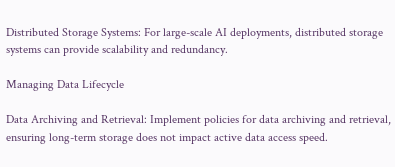Distributed Storage Systems: For large-scale AI deployments, distributed storage systems can provide scalability and redundancy.

Managing Data Lifecycle

Data Archiving and Retrieval: Implement policies for data archiving and retrieval, ensuring long-term storage does not impact active data access speed.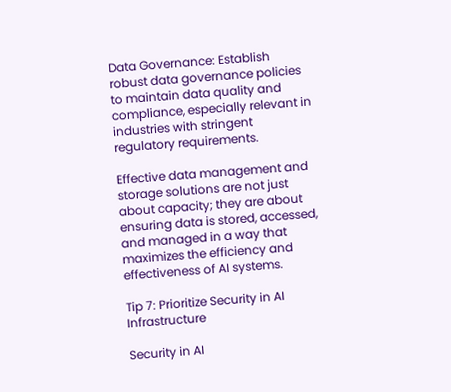Data Governance: Establish robust data governance policies to maintain data quality and compliance, especially relevant in industries with stringent regulatory requirements.

Effective data management and storage solutions are not just about capacity; they are about ensuring data is stored, accessed, and managed in a way that maximizes the efficiency and effectiveness of AI systems.

Tip 7: Prioritize Security in AI Infrastructure

Security in AI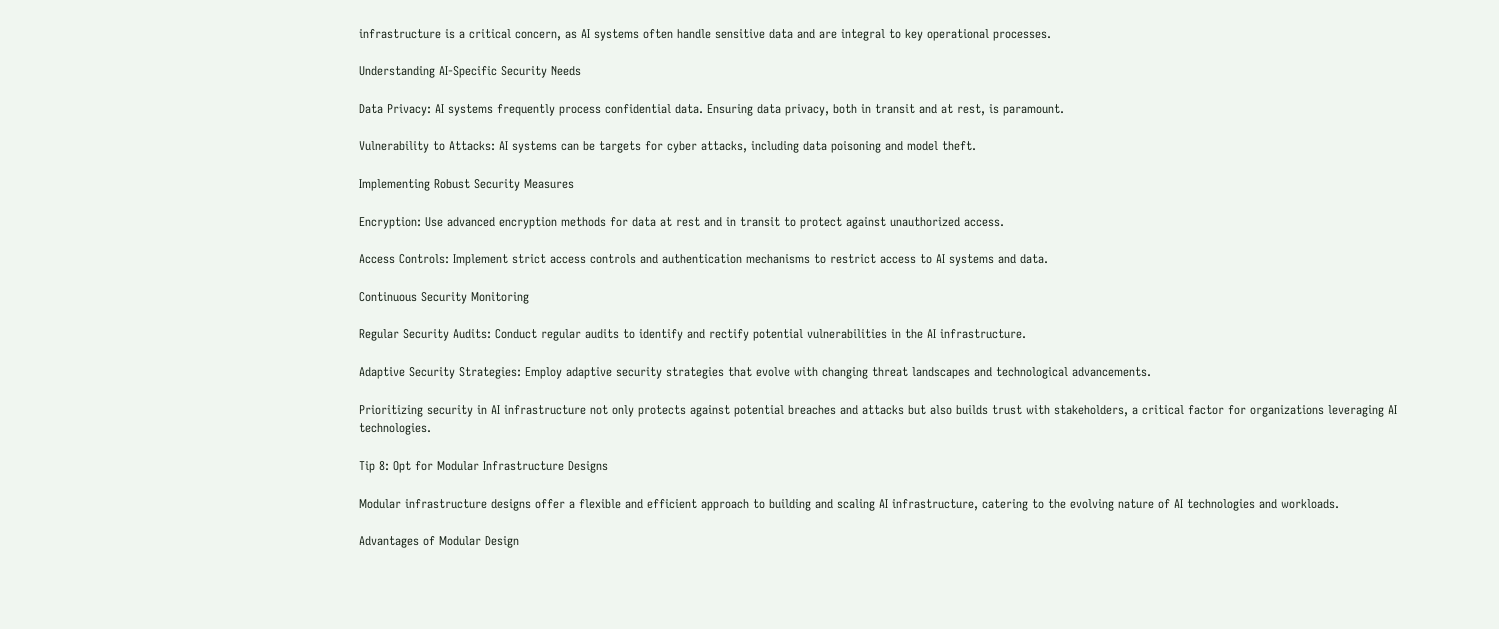infrastructure is a critical concern, as AI systems often handle sensitive data and are integral to key operational processes.

Understanding AI-Specific Security Needs

Data Privacy: AI systems frequently process confidential data. Ensuring data privacy, both in transit and at rest, is paramount.

Vulnerability to Attacks: AI systems can be targets for cyber attacks, including data poisoning and model theft.

Implementing Robust Security Measures

Encryption: Use advanced encryption methods for data at rest and in transit to protect against unauthorized access.

Access Controls: Implement strict access controls and authentication mechanisms to restrict access to AI systems and data.

Continuous Security Monitoring

Regular Security Audits: Conduct regular audits to identify and rectify potential vulnerabilities in the AI infrastructure.

Adaptive Security Strategies: Employ adaptive security strategies that evolve with changing threat landscapes and technological advancements.

Prioritizing security in AI infrastructure not only protects against potential breaches and attacks but also builds trust with stakeholders, a critical factor for organizations leveraging AI technologies.

Tip 8: Opt for Modular Infrastructure Designs

Modular infrastructure designs offer a flexible and efficient approach to building and scaling AI infrastructure, catering to the evolving nature of AI technologies and workloads.

Advantages of Modular Design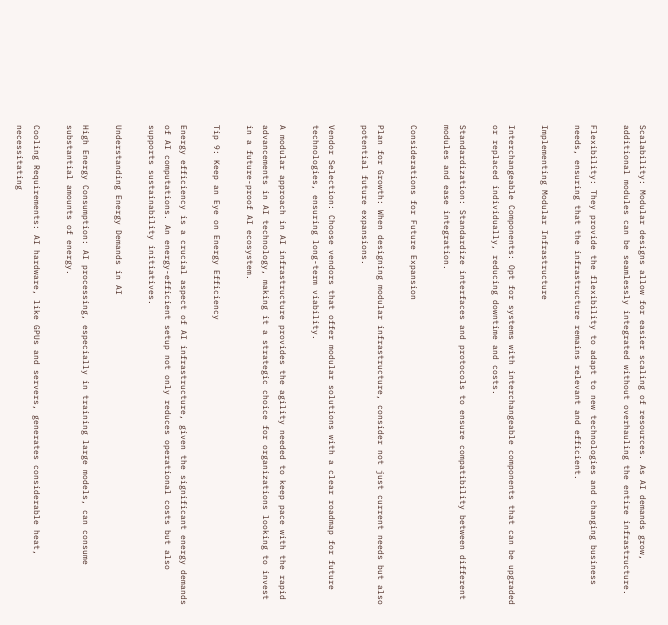Scalability: Modular designs allow for easier scaling of resources. As AI demands grow, additional modules can be seamlessly integrated without overhauling the entire infrastructure.

Flexibility: They provide the flexibility to adapt to new technologies and changing business needs, ensuring that the infrastructure remains relevant and efficient.

Implementing Modular Infrastructure

Interchangeable Components: Opt for systems with interchangeable components that can be upgraded or replaced individually, reducing downtime and costs.

Standardization: Standardize interfaces and protocols to ensure compatibility between different modules and ease integration.

Considerations for Future Expansion

Plan for Growth: When designing modular infrastructure, consider not just current needs but also potential future expansions.

Vendor Selection: Choose vendors that offer modular solutions with a clear roadmap for future technologies, ensuring long-term viability.

A modular approach in AI infrastructure provides the agility needed to keep pace with the rapid advancements in AI technology, making it a strategic choice for organizations looking to invest in a future-proof AI ecosystem.

Tip 9: Keep an Eye on Energy Efficiency

Energy efficiency is a crucial aspect of AI infrastructure, given the significant energy demands of AI computations. An energy-efficient setup not only reduces operational costs but also supports sustainability initiatives.

Understanding Energy Demands in AI

High Energy Consumption: AI processing, especially in training large models, can consume substantial amounts of energy.

Cooling Requirements: AI hardware, like GPUs and servers, generates considerable heat, necessitating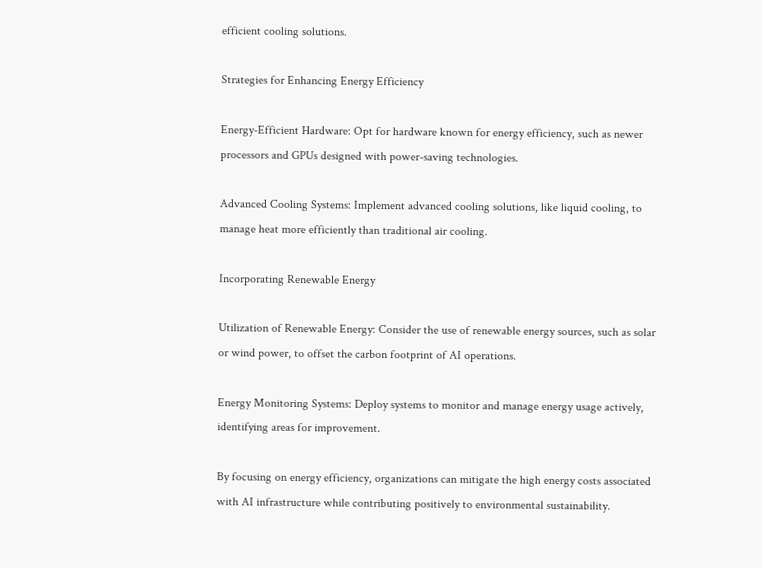efficient cooling solutions.

Strategies for Enhancing Energy Efficiency

Energy-Efficient Hardware: Opt for hardware known for energy efficiency, such as newer processors and GPUs designed with power-saving technologies.

Advanced Cooling Systems: Implement advanced cooling solutions, like liquid cooling, to manage heat more efficiently than traditional air cooling.

Incorporating Renewable Energy

Utilization of Renewable Energy: Consider the use of renewable energy sources, such as solar or wind power, to offset the carbon footprint of AI operations.

Energy Monitoring Systems: Deploy systems to monitor and manage energy usage actively, identifying areas for improvement.

By focusing on energy efficiency, organizations can mitigate the high energy costs associated with AI infrastructure while contributing positively to environmental sustainability.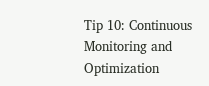Tip 10: Continuous Monitoring and Optimization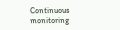Continuous monitoring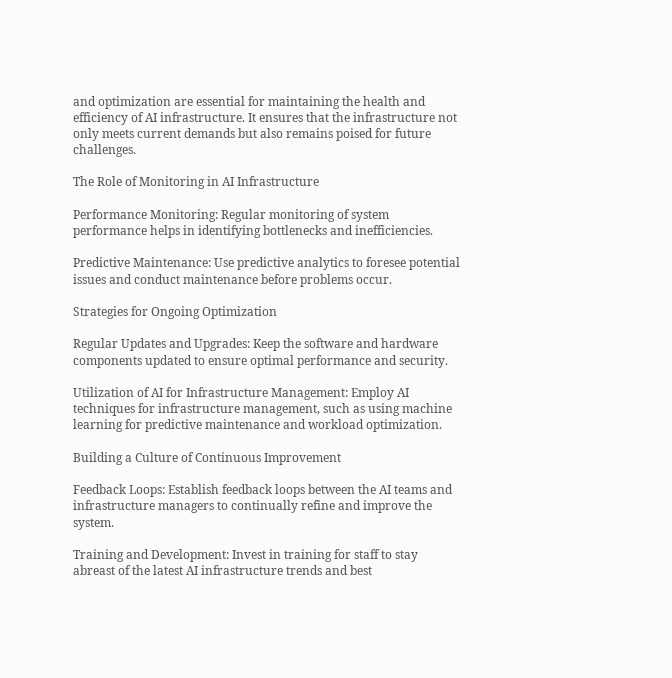and optimization are essential for maintaining the health and efficiency of AI infrastructure. It ensures that the infrastructure not only meets current demands but also remains poised for future challenges.

The Role of Monitoring in AI Infrastructure

Performance Monitoring: Regular monitoring of system performance helps in identifying bottlenecks and inefficiencies.

Predictive Maintenance: Use predictive analytics to foresee potential issues and conduct maintenance before problems occur.

Strategies for Ongoing Optimization

Regular Updates and Upgrades: Keep the software and hardware components updated to ensure optimal performance and security.

Utilization of AI for Infrastructure Management: Employ AI techniques for infrastructure management, such as using machine learning for predictive maintenance and workload optimization.

Building a Culture of Continuous Improvement

Feedback Loops: Establish feedback loops between the AI teams and infrastructure managers to continually refine and improve the system.

Training and Development: Invest in training for staff to stay abreast of the latest AI infrastructure trends and best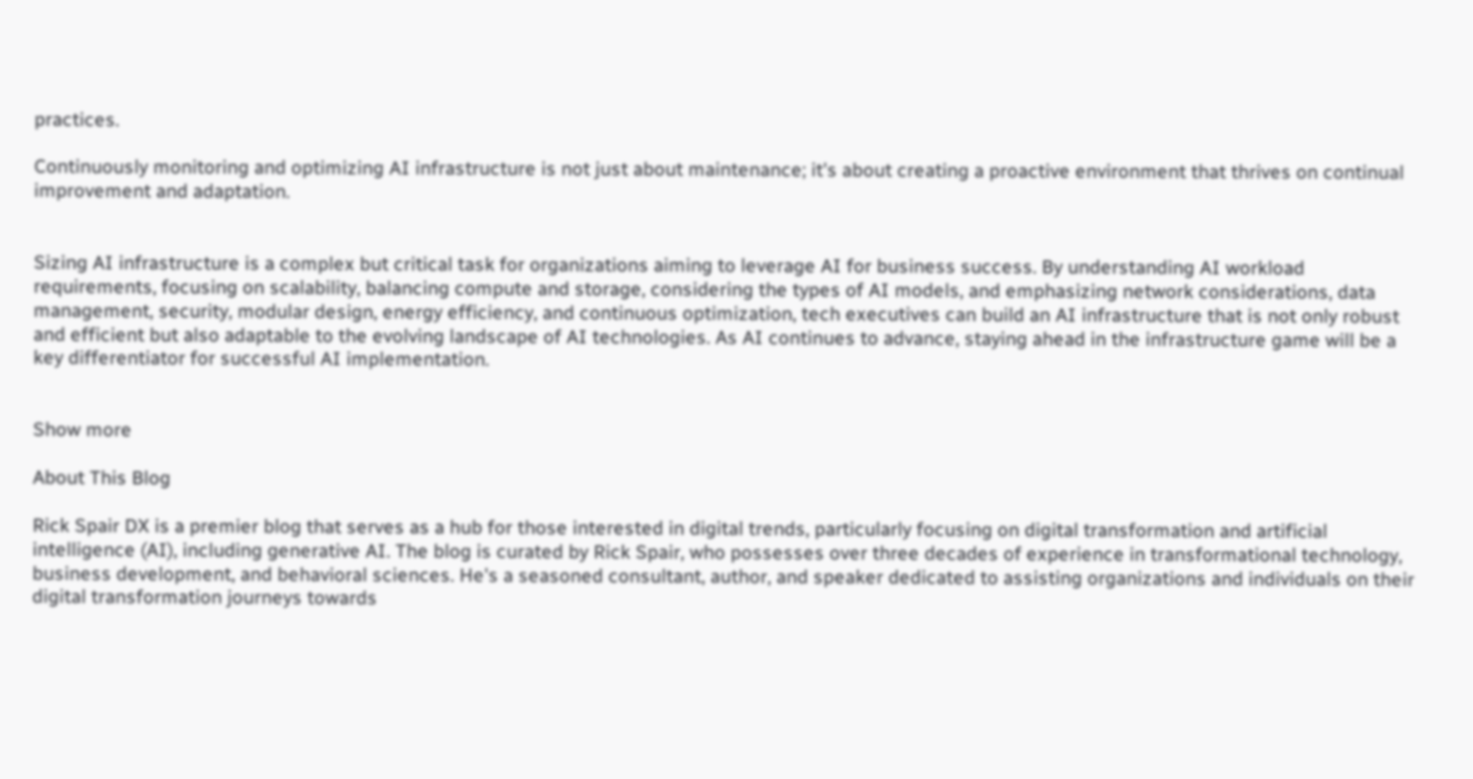practices.

Continuously monitoring and optimizing AI infrastructure is not just about maintenance; it's about creating a proactive environment that thrives on continual improvement and adaptation.


Sizing AI infrastructure is a complex but critical task for organizations aiming to leverage AI for business success. By understanding AI workload requirements, focusing on scalability, balancing compute and storage, considering the types of AI models, and emphasizing network considerations, data management, security, modular design, energy efficiency, and continuous optimization, tech executives can build an AI infrastructure that is not only robust and efficient but also adaptable to the evolving landscape of AI technologies. As AI continues to advance, staying ahead in the infrastructure game will be a key differentiator for successful AI implementation.


Show more

About This Blog

Rick Spair DX is a premier blog that serves as a hub for those interested in digital trends, particularly focusing on digital transformation and artificial intelligence (AI), including generative AI. The blog is curated by Rick Spair, who possesses over three decades of experience in transformational technology, business development, and behavioral sciences. He's a seasoned consultant, author, and speaker dedicated to assisting organizations and individuals on their digital transformation journeys towards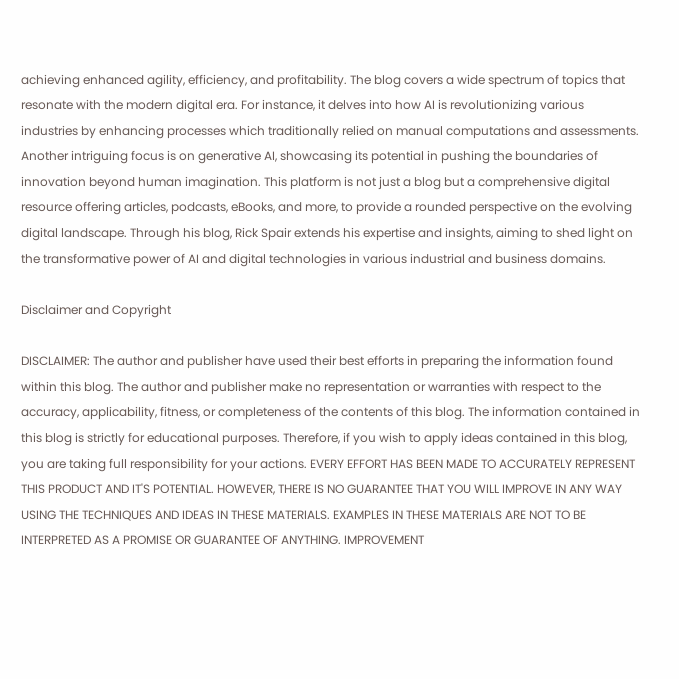achieving enhanced agility, efficiency, and profitability. The blog covers a wide spectrum of topics that resonate with the modern digital era. For instance, it delves into how AI is revolutionizing various industries by enhancing processes which traditionally relied on manual computations and assessments. Another intriguing focus is on generative AI, showcasing its potential in pushing the boundaries of innovation beyond human imagination. This platform is not just a blog but a comprehensive digital resource offering articles, podcasts, eBooks, and more, to provide a rounded perspective on the evolving digital landscape. Through his blog, Rick Spair extends his expertise and insights, aiming to shed light on the transformative power of AI and digital technologies in various industrial and business domains.

Disclaimer and Copyright

DISCLAIMER: The author and publisher have used their best efforts in preparing the information found within this blog. The author and publisher make no representation or warranties with respect to the accuracy, applicability, fitness, or completeness of the contents of this blog. The information contained in this blog is strictly for educational purposes. Therefore, if you wish to apply ideas contained in this blog, you are taking full responsibility for your actions. EVERY EFFORT HAS BEEN MADE TO ACCURATELY REPRESENT THIS PRODUCT AND IT'S POTENTIAL. HOWEVER, THERE IS NO GUARANTEE THAT YOU WILL IMPROVE IN ANY WAY USING THE TECHNIQUES AND IDEAS IN THESE MATERIALS. EXAMPLES IN THESE MATERIALS ARE NOT TO BE INTERPRETED AS A PROMISE OR GUARANTEE OF ANYTHING. IMPROVEMENT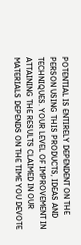POTENTIAL IS ENTIRELY DEPENDENT ON THE PERSON USING THIS PRODUCTS, IDEAS AND TECHNIQUES. YOUR LEVEL OF IMPROVEMENT IN ATTAINING THE RESULTS CLAIMED IN OUR MATERIALS DEPENDS ON THE TIME YOU DEVOTE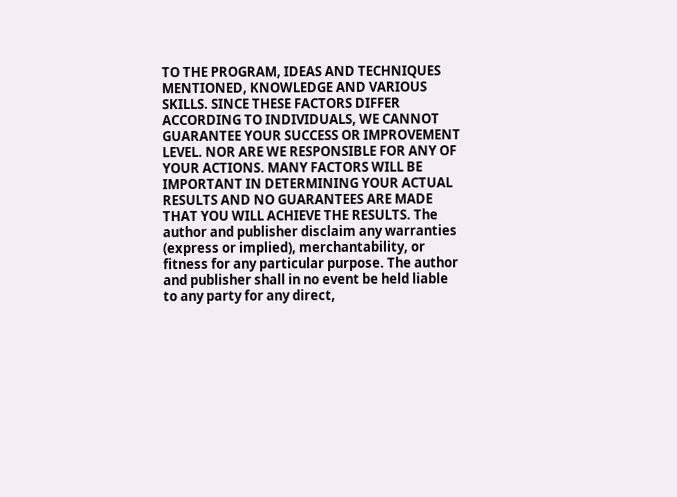TO THE PROGRAM, IDEAS AND TECHNIQUES MENTIONED, KNOWLEDGE AND VARIOUS SKILLS. SINCE THESE FACTORS DIFFER ACCORDING TO INDIVIDUALS, WE CANNOT GUARANTEE YOUR SUCCESS OR IMPROVEMENT LEVEL. NOR ARE WE RESPONSIBLE FOR ANY OF YOUR ACTIONS. MANY FACTORS WILL BE IMPORTANT IN DETERMINING YOUR ACTUAL RESULTS AND NO GUARANTEES ARE MADE THAT YOU WILL ACHIEVE THE RESULTS. The author and publisher disclaim any warranties (express or implied), merchantability, or fitness for any particular purpose. The author and publisher shall in no event be held liable to any party for any direct,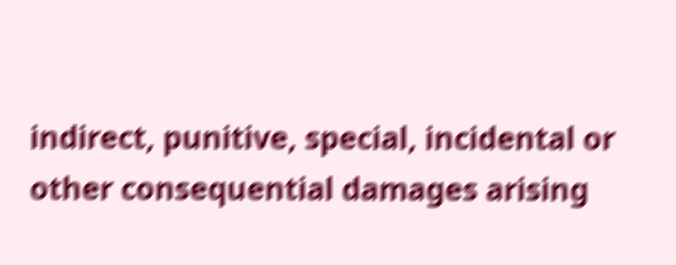indirect, punitive, special, incidental or other consequential damages arising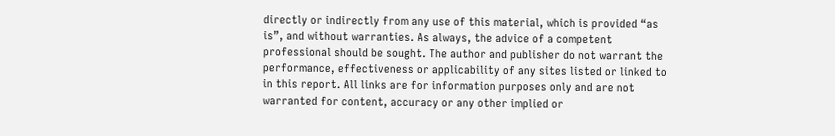directly or indirectly from any use of this material, which is provided “as is”, and without warranties. As always, the advice of a competent professional should be sought. The author and publisher do not warrant the performance, effectiveness or applicability of any sites listed or linked to in this report. All links are for information purposes only and are not warranted for content, accuracy or any other implied or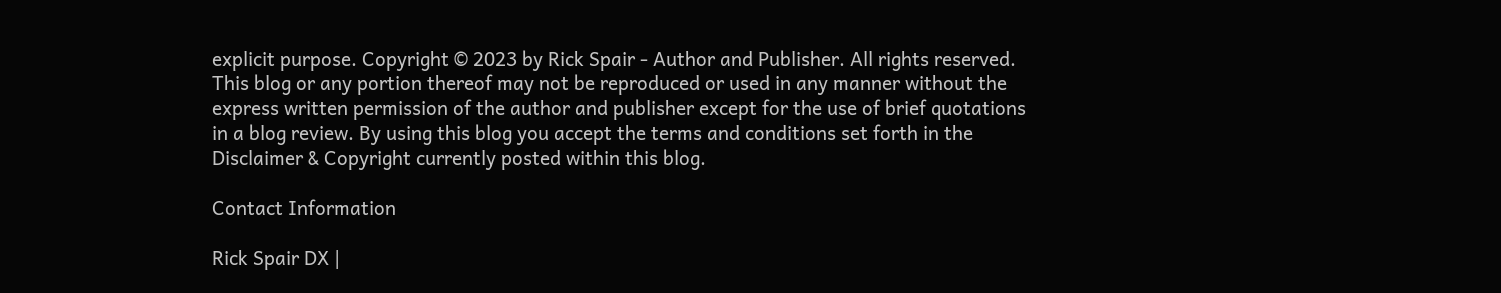explicit purpose. Copyright © 2023 by Rick Spair - Author and Publisher. All rights reserved. This blog or any portion thereof may not be reproduced or used in any manner without the express written permission of the author and publisher except for the use of brief quotations in a blog review. By using this blog you accept the terms and conditions set forth in the Disclaimer & Copyright currently posted within this blog.

Contact Information

Rick Spair DX |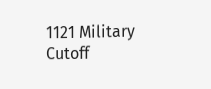1121 Military Cutoff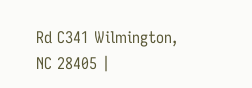Rd C341 Wilmington, NC 28405 |